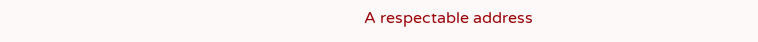A respectable address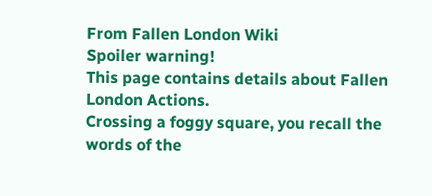From Fallen London Wiki
Spoiler warning!
This page contains details about Fallen London Actions.
Crossing a foggy square, you recall the words of the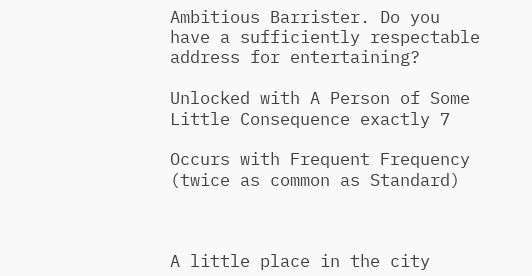Ambitious Barrister. Do you have a sufficiently respectable address for entertaining?

Unlocked with A Person of Some Little Consequence exactly 7

Occurs with Frequent Frequency (twice as common as Standard)



A little place in the city